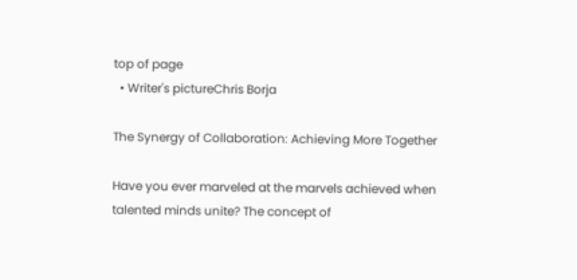top of page
  • Writer's pictureChris Borja

The Synergy of Collaboration: Achieving More Together

Have you ever marveled at the marvels achieved when talented minds unite? The concept of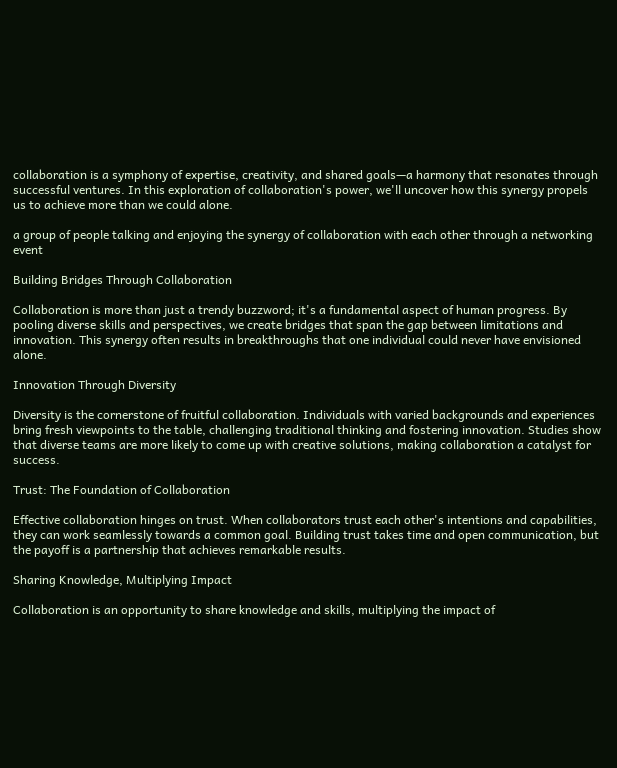collaboration is a symphony of expertise, creativity, and shared goals—a harmony that resonates through successful ventures. In this exploration of collaboration's power, we'll uncover how this synergy propels us to achieve more than we could alone.

a group of people talking and enjoying the synergy of collaboration with each other through a networking event

Building Bridges Through Collaboration

Collaboration is more than just a trendy buzzword; it's a fundamental aspect of human progress. By pooling diverse skills and perspectives, we create bridges that span the gap between limitations and innovation. This synergy often results in breakthroughs that one individual could never have envisioned alone.

Innovation Through Diversity

Diversity is the cornerstone of fruitful collaboration. Individuals with varied backgrounds and experiences bring fresh viewpoints to the table, challenging traditional thinking and fostering innovation. Studies show that diverse teams are more likely to come up with creative solutions, making collaboration a catalyst for success.

Trust: The Foundation of Collaboration

Effective collaboration hinges on trust. When collaborators trust each other's intentions and capabilities, they can work seamlessly towards a common goal. Building trust takes time and open communication, but the payoff is a partnership that achieves remarkable results.

Sharing Knowledge, Multiplying Impact

Collaboration is an opportunity to share knowledge and skills, multiplying the impact of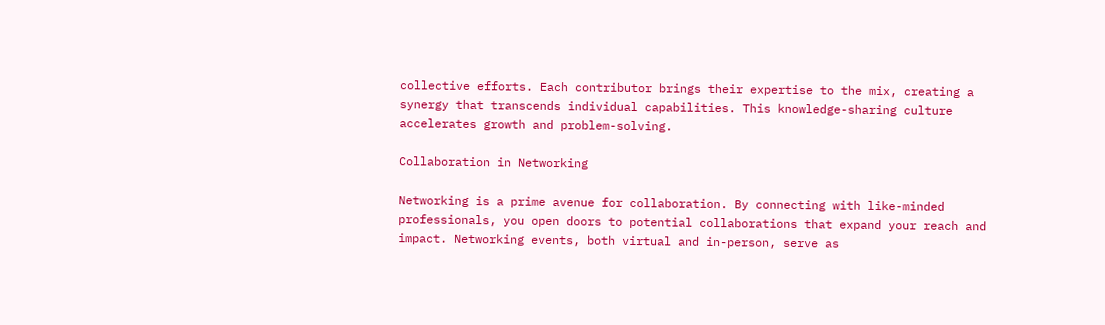collective efforts. Each contributor brings their expertise to the mix, creating a synergy that transcends individual capabilities. This knowledge-sharing culture accelerates growth and problem-solving.

Collaboration in Networking

Networking is a prime avenue for collaboration. By connecting with like-minded professionals, you open doors to potential collaborations that expand your reach and impact. Networking events, both virtual and in-person, serve as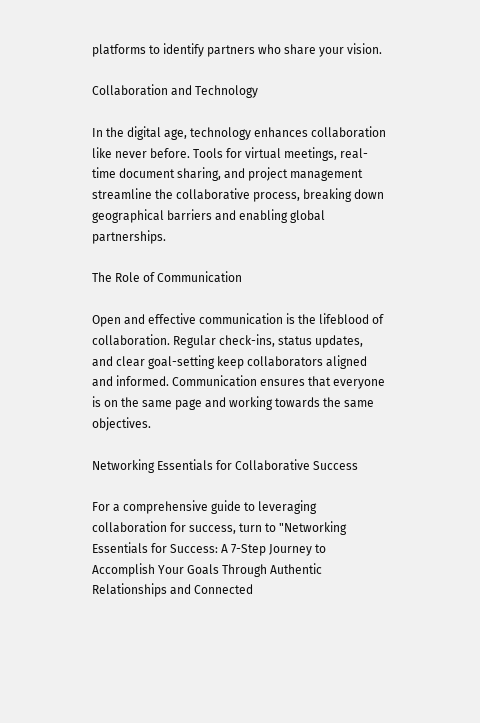platforms to identify partners who share your vision.

Collaboration and Technology

In the digital age, technology enhances collaboration like never before. Tools for virtual meetings, real-time document sharing, and project management streamline the collaborative process, breaking down geographical barriers and enabling global partnerships.

The Role of Communication

Open and effective communication is the lifeblood of collaboration. Regular check-ins, status updates, and clear goal-setting keep collaborators aligned and informed. Communication ensures that everyone is on the same page and working towards the same objectives.

Networking Essentials for Collaborative Success

For a comprehensive guide to leveraging collaboration for success, turn to "Networking Essentials for Success: A 7-Step Journey to Accomplish Your Goals Through Authentic Relationships and Connected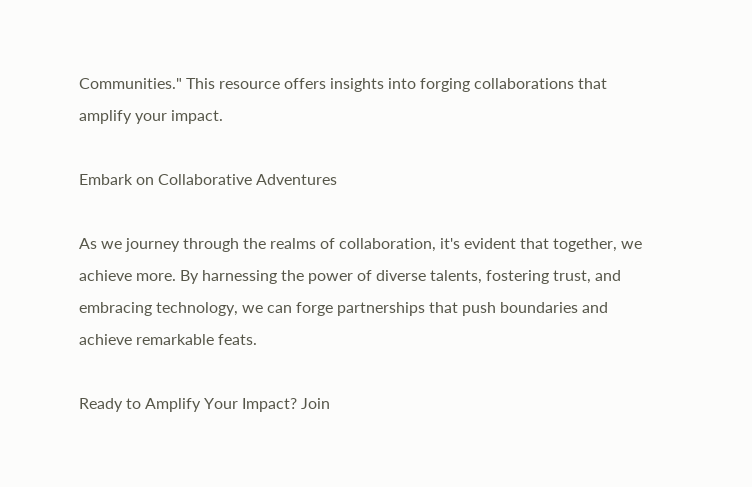Communities." This resource offers insights into forging collaborations that amplify your impact.

Embark on Collaborative Adventures

As we journey through the realms of collaboration, it's evident that together, we achieve more. By harnessing the power of diverse talents, fostering trust, and embracing technology, we can forge partnerships that push boundaries and achieve remarkable feats.

Ready to Amplify Your Impact? Join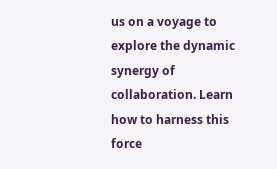us on a voyage to explore the dynamic synergy of collaboration. Learn how to harness this force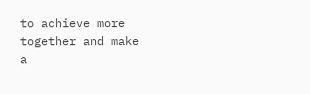to achieve more together and make a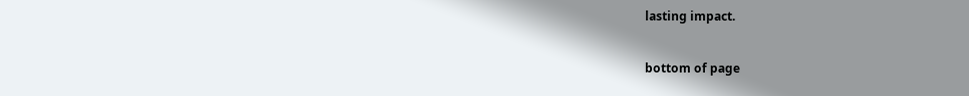lasting impact.


bottom of page